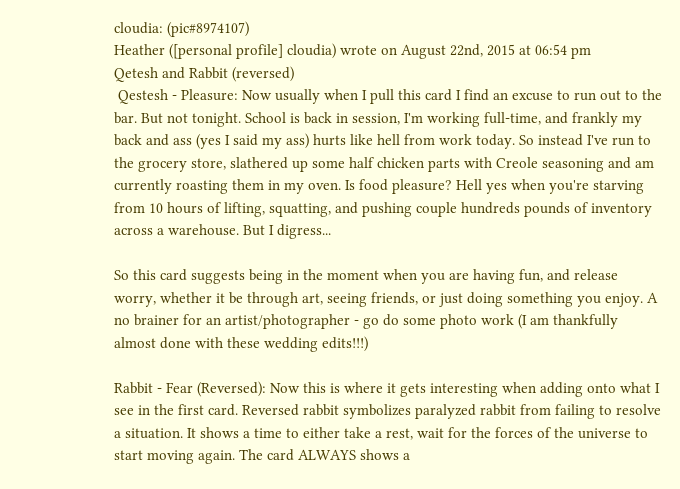cloudia: (pic#8974107)
Heather ([personal profile] cloudia) wrote on August 22nd, 2015 at 06:54 pm
Qetesh and Rabbit (reversed)
 Qestesh - Pleasure: Now usually when I pull this card I find an excuse to run out to the bar. But not tonight. School is back in session, I'm working full-time, and frankly my back and ass (yes I said my ass) hurts like hell from work today. So instead I've run to the grocery store, slathered up some half chicken parts with Creole seasoning and am currently roasting them in my oven. Is food pleasure? Hell yes when you're starving from 10 hours of lifting, squatting, and pushing couple hundreds pounds of inventory across a warehouse. But I digress...

So this card suggests being in the moment when you are having fun, and release worry, whether it be through art, seeing friends, or just doing something you enjoy. A no brainer for an artist/photographer - go do some photo work (I am thankfully almost done with these wedding edits!!!)

Rabbit - Fear (Reversed): Now this is where it gets interesting when adding onto what I see in the first card. Reversed rabbit symbolizes paralyzed rabbit from failing to resolve a situation. It shows a time to either take a rest, wait for the forces of the universe to start moving again. The card ALWAYS shows a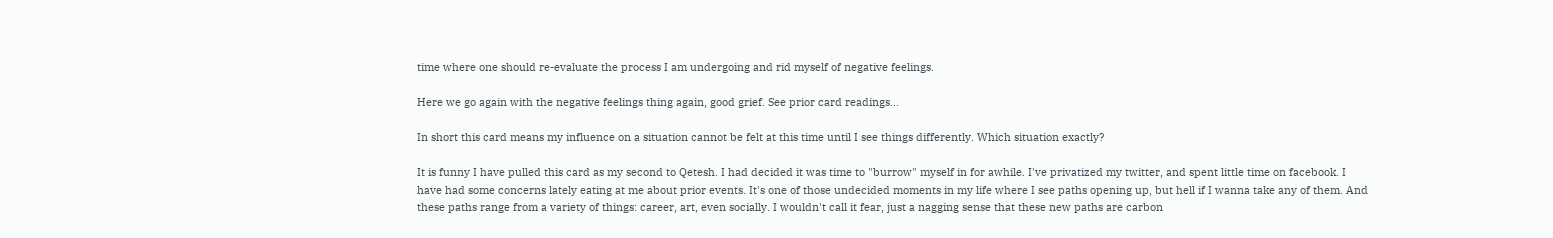time where one should re-evaluate the process I am undergoing and rid myself of negative feelings.

Here we go again with the negative feelings thing again, good grief. See prior card readings...

In short this card means my influence on a situation cannot be felt at this time until I see things differently. Which situation exactly?

It is funny I have pulled this card as my second to Qetesh. I had decided it was time to "burrow" myself in for awhile. I've privatized my twitter, and spent little time on facebook. I have had some concerns lately eating at me about prior events. It's one of those undecided moments in my life where I see paths opening up, but hell if I wanna take any of them. And these paths range from a variety of things: career, art, even socially. I wouldn't call it fear, just a nagging sense that these new paths are carbon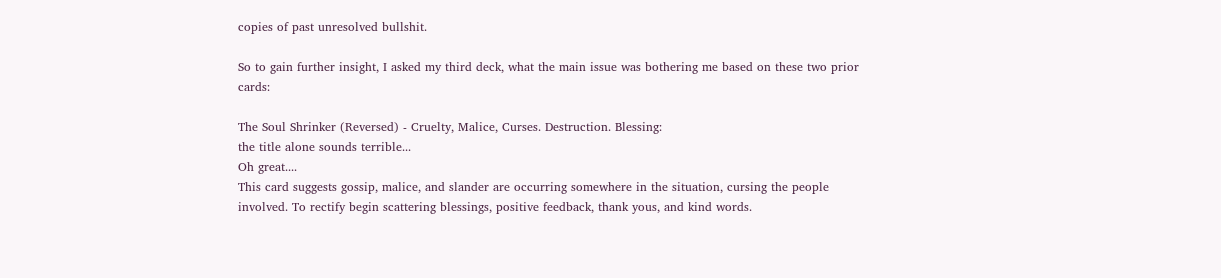copies of past unresolved bullshit.

So to gain further insight, I asked my third deck, what the main issue was bothering me based on these two prior cards:

The Soul Shrinker (Reversed) - Cruelty, Malice, Curses. Destruction. Blessing:
the title alone sounds terrible...
Oh great....
This card suggests gossip, malice, and slander are occurring somewhere in the situation, cursing the people involved. To rectify begin scattering blessings, positive feedback, thank yous, and kind words.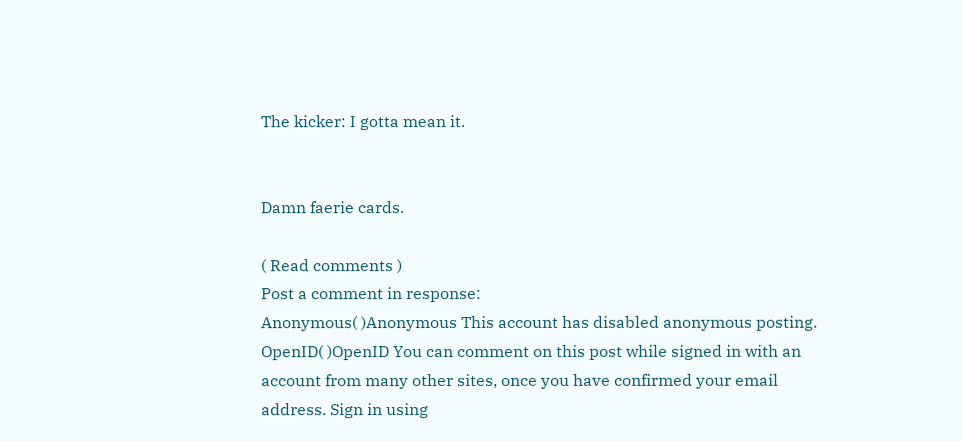The kicker: I gotta mean it.


Damn faerie cards.

( Read comments )
Post a comment in response:
Anonymous( )Anonymous This account has disabled anonymous posting.
OpenID( )OpenID You can comment on this post while signed in with an account from many other sites, once you have confirmed your email address. Sign in using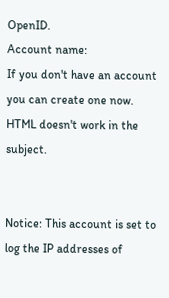OpenID.
Account name:
If you don't have an account you can create one now.
HTML doesn't work in the subject.


Notice: This account is set to log the IP addresses of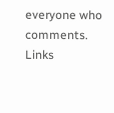everyone who comments.
Links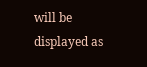will be displayed as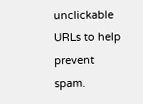unclickable URLs to help prevent spam.